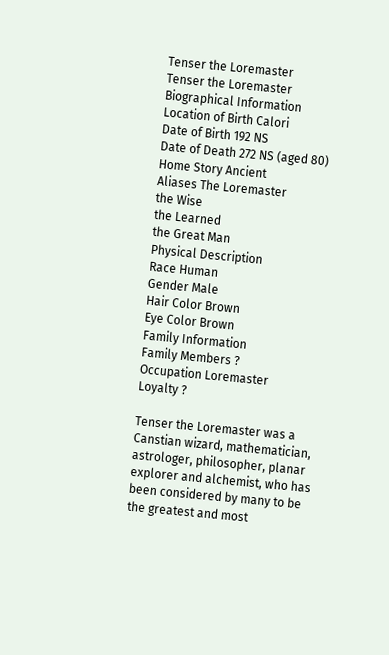Tenser the Loremaster
Tenser the Loremaster
Biographical Information
Location of Birth Calori
Date of Birth 192 NS
Date of Death 272 NS (aged 80)
Home Story Ancient
Aliases The Loremaster
the Wise
the Learned
the Great Man
Physical Description
Race Human
Gender Male
Hair Color Brown
Eye Color Brown
Family Information
Family Members ?
Occupation Loremaster
Loyalty ?

Tenser the Loremaster was a Canstian wizard, mathematician, astrologer, philosopher, planar explorer and alchemist, who has been considered by many to be the greatest and most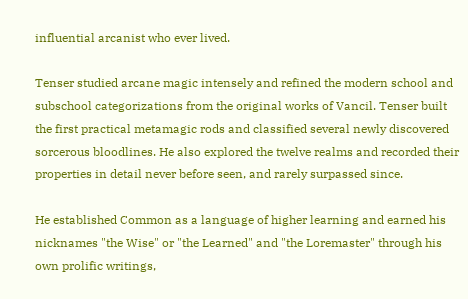influential arcanist who ever lived.

Tenser studied arcane magic intensely and refined the modern school and subschool categorizations from the original works of Vancil. Tenser built the first practical metamagic rods and classified several newly discovered sorcerous bloodlines. He also explored the twelve realms and recorded their properties in detail never before seen, and rarely surpassed since.

He established Common as a language of higher learning and earned his nicknames "the Wise" or "the Learned" and "the Loremaster" through his own prolific writings,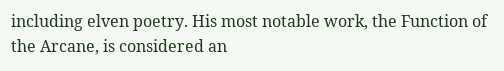including elven poetry. His most notable work, the Function of the Arcane, is considered an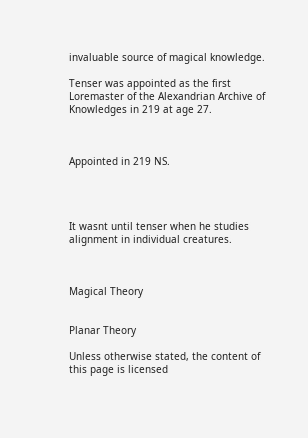invaluable source of magical knowledge.

Tenser was appointed as the first Loremaster of the Alexandrian Archive of Knowledges in 219 at age 27.



Appointed in 219 NS.




It wasnt until tenser when he studies alignment in individual creatures.



Magical Theory


Planar Theory

Unless otherwise stated, the content of this page is licensed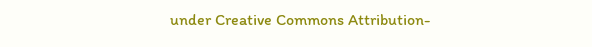under Creative Commons Attribution-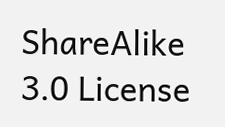ShareAlike 3.0 License